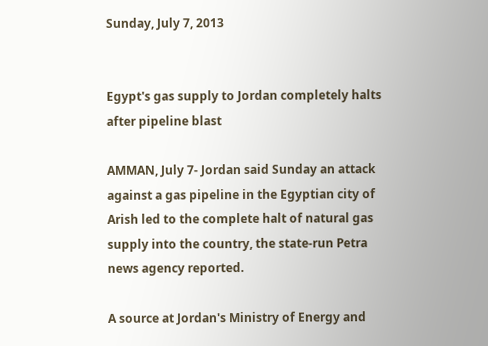Sunday, July 7, 2013


Egypt's gas supply to Jordan completely halts after pipeline blast

AMMAN, July 7- Jordan said Sunday an attack against a gas pipeline in the Egyptian city of Arish led to the complete halt of natural gas supply into the country, the state-run Petra news agency reported.

A source at Jordan's Ministry of Energy and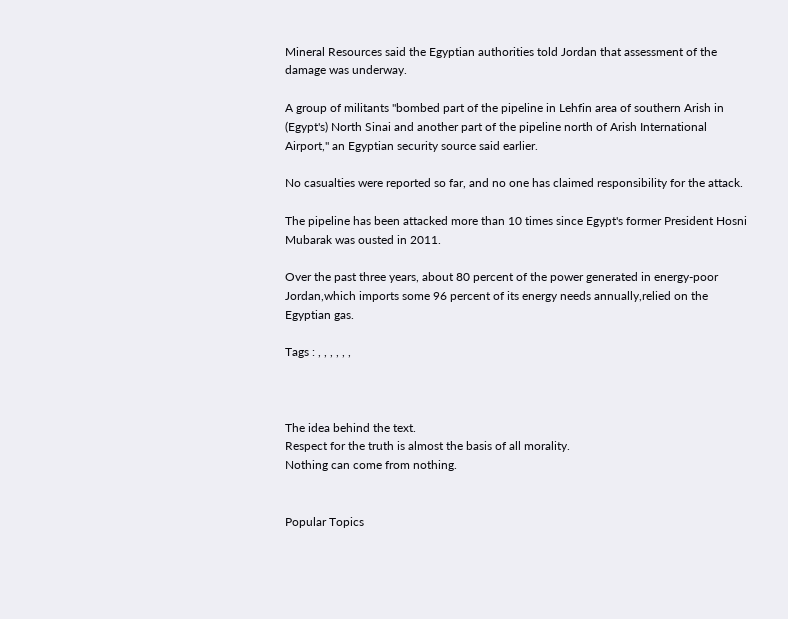Mineral Resources said the Egyptian authorities told Jordan that assessment of the damage was underway.

A group of militants "bombed part of the pipeline in Lehfin area of southern Arish in (Egypt's) North Sinai and another part of the pipeline north of Arish International Airport," an Egyptian security source said earlier.

No casualties were reported so far, and no one has claimed responsibility for the attack.

The pipeline has been attacked more than 10 times since Egypt's former President Hosni Mubarak was ousted in 2011.

Over the past three years, about 80 percent of the power generated in energy-poor Jordan,which imports some 96 percent of its energy needs annually,relied on the Egyptian gas.

Tags : , , , , , ,



The idea behind the text.
Respect for the truth is almost the basis of all morality.
Nothing can come from nothing.


Popular Topics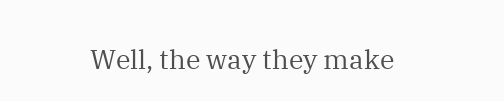Well, the way they make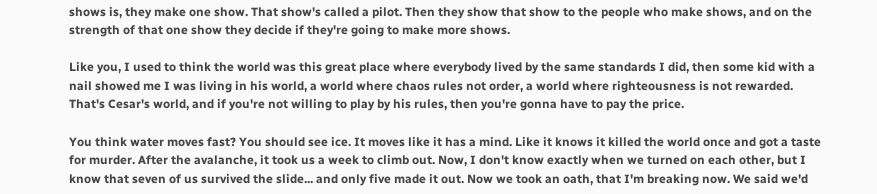shows is, they make one show. That show's called a pilot. Then they show that show to the people who make shows, and on the strength of that one show they decide if they're going to make more shows.

Like you, I used to think the world was this great place where everybody lived by the same standards I did, then some kid with a nail showed me I was living in his world, a world where chaos rules not order, a world where righteousness is not rewarded. That's Cesar's world, and if you're not willing to play by his rules, then you're gonna have to pay the price.

You think water moves fast? You should see ice. It moves like it has a mind. Like it knows it killed the world once and got a taste for murder. After the avalanche, it took us a week to climb out. Now, I don't know exactly when we turned on each other, but I know that seven of us survived the slide... and only five made it out. Now we took an oath, that I'm breaking now. We said we'd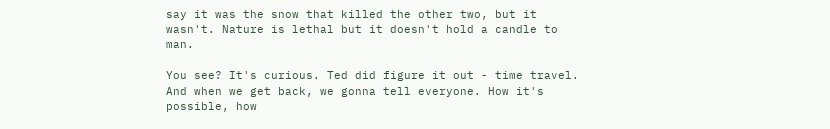say it was the snow that killed the other two, but it wasn't. Nature is lethal but it doesn't hold a candle to man.

You see? It's curious. Ted did figure it out - time travel. And when we get back, we gonna tell everyone. How it's possible, how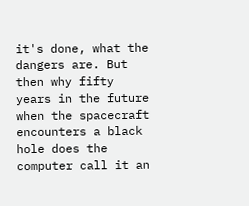it's done, what the dangers are. But then why fifty years in the future when the spacecraft encounters a black hole does the computer call it an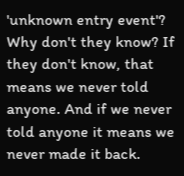'unknown entry event'? Why don't they know? If they don't know, that means we never told anyone. And if we never told anyone it means we never made it back.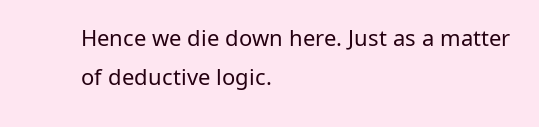Hence we die down here. Just as a matter of deductive logic.